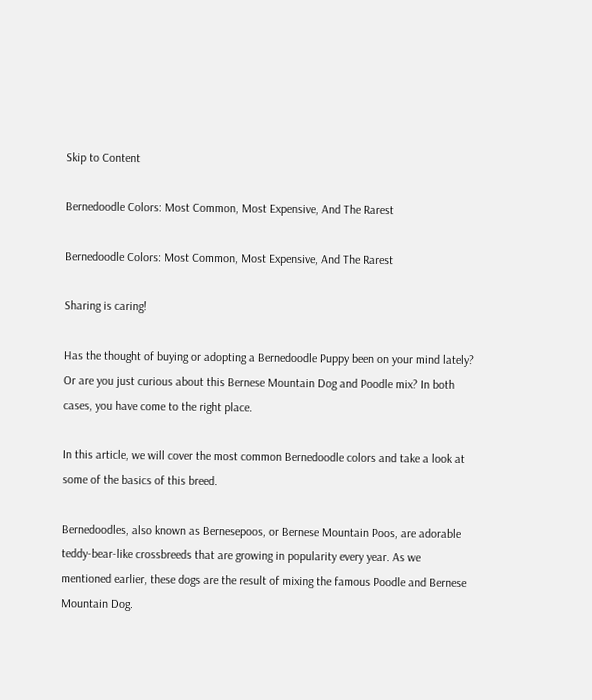Skip to Content

Bernedoodle Colors: Most Common, Most Expensive, And The Rarest

Bernedoodle Colors: Most Common, Most Expensive, And The Rarest

Sharing is caring!

Has the thought of buying or adopting a Bernedoodle Puppy been on your mind lately? Or are you just curious about this Bernese Mountain Dog and Poodle mix? In both cases, you have come to the right place.

In this article, we will cover the most common Bernedoodle colors and take a look at some of the basics of this breed.

Bernedoodles, also known as Bernesepoos, or Bernese Mountain Poos, are adorable teddy-bear-like crossbreeds that are growing in popularity every year. As we mentioned earlier, these dogs are the result of mixing the famous Poodle and Bernese Mountain Dog.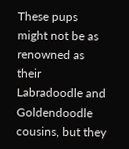These pups might not be as renowned as their Labradoodle and Goldendoodle cousins, but they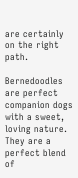are certainly on the right path.

Bernedoodles are perfect companion dogs with a sweet, loving nature. They are a perfect blend of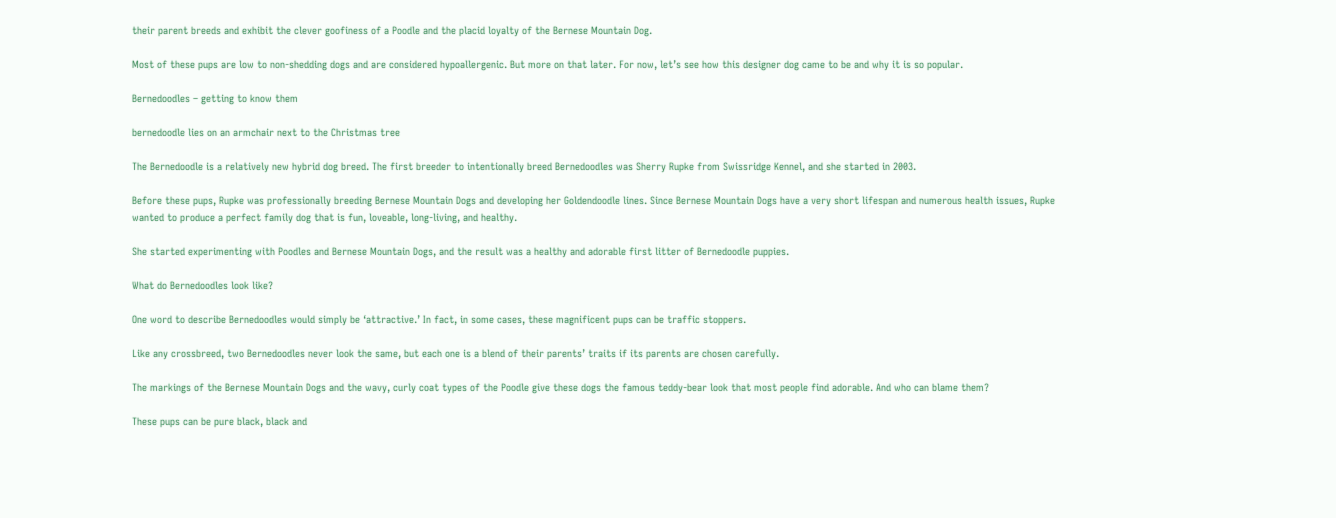their parent breeds and exhibit the clever goofiness of a Poodle and the placid loyalty of the Bernese Mountain Dog.

Most of these pups are low to non-shedding dogs and are considered hypoallergenic. But more on that later. For now, let’s see how this designer dog came to be and why it is so popular.

Bernedoodles – getting to know them

bernedoodle lies on an armchair next to the Christmas tree

The Bernedoodle is a relatively new hybrid dog breed. The first breeder to intentionally breed Bernedoodles was Sherry Rupke from Swissridge Kennel, and she started in 2003.

Before these pups, Rupke was professionally breeding Bernese Mountain Dogs and developing her Goldendoodle lines. Since Bernese Mountain Dogs have a very short lifespan and numerous health issues, Rupke wanted to produce a perfect family dog that is fun, loveable, long-living, and healthy.

She started experimenting with Poodles and Bernese Mountain Dogs, and the result was a healthy and adorable first litter of Bernedoodle puppies.

What do Bernedoodles look like?

One word to describe Bernedoodles would simply be ‘attractive.’ In fact, in some cases, these magnificent pups can be traffic stoppers.

Like any crossbreed, two Bernedoodles never look the same, but each one is a blend of their parents’ traits if its parents are chosen carefully.

The markings of the Bernese Mountain Dogs and the wavy, curly coat types of the Poodle give these dogs the famous teddy-bear look that most people find adorable. And who can blame them?

These pups can be pure black, black and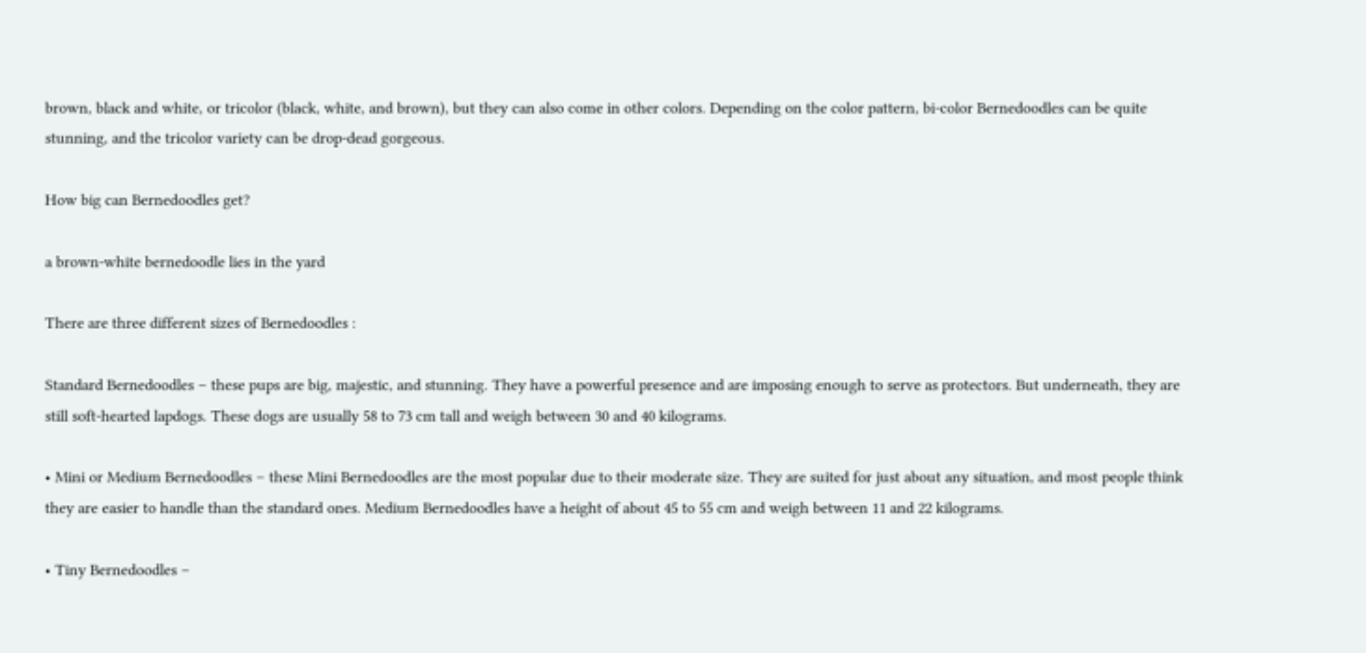brown, black and white, or tricolor (black, white, and brown), but they can also come in other colors. Depending on the color pattern, bi-color Bernedoodles can be quite stunning, and the tricolor variety can be drop-dead gorgeous.

How big can Bernedoodles get?

a brown-white bernedoodle lies in the yard

There are three different sizes of Bernedoodles :

Standard Bernedoodles – these pups are big, majestic, and stunning. They have a powerful presence and are imposing enough to serve as protectors. But underneath, they are still soft-hearted lapdogs. These dogs are usually 58 to 73 cm tall and weigh between 30 and 40 kilograms.

• Mini or Medium Bernedoodles – these Mini Bernedoodles are the most popular due to their moderate size. They are suited for just about any situation, and most people think they are easier to handle than the standard ones. Medium Bernedoodles have a height of about 45 to 55 cm and weigh between 11 and 22 kilograms.

• Tiny Bernedoodles –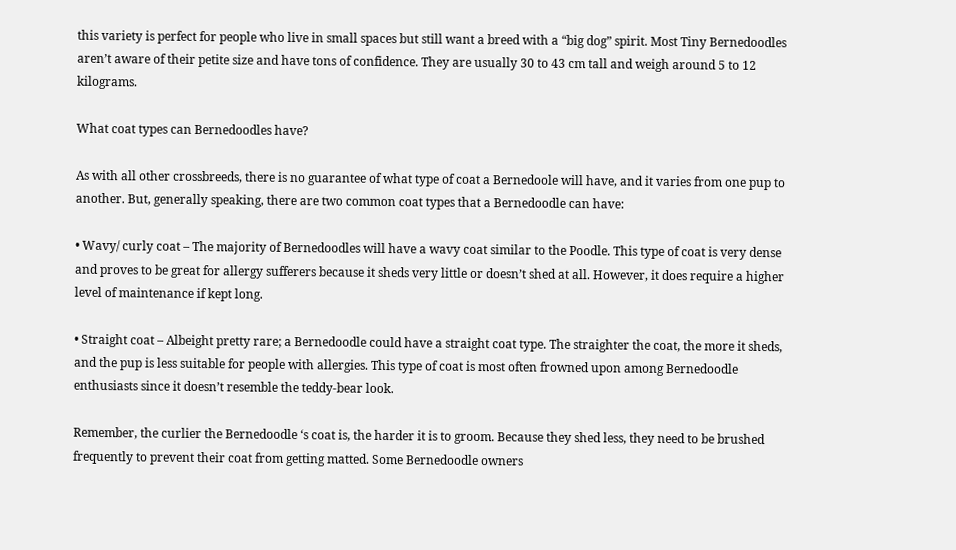this variety is perfect for people who live in small spaces but still want a breed with a “big dog” spirit. Most Tiny Bernedoodles aren’t aware of their petite size and have tons of confidence. They are usually 30 to 43 cm tall and weigh around 5 to 12 kilograms.

What coat types can Bernedoodles have?

As with all other crossbreeds, there is no guarantee of what type of coat a Bernedoole will have, and it varies from one pup to another. But, generally speaking, there are two common coat types that a Bernedoodle can have:

• Wavy/ curly coat – The majority of Bernedoodles will have a wavy coat similar to the Poodle. This type of coat is very dense and proves to be great for allergy sufferers because it sheds very little or doesn’t shed at all. However, it does require a higher level of maintenance if kept long.

• Straight coat – Albeight pretty rare; a Bernedoodle could have a straight coat type. The straighter the coat, the more it sheds, and the pup is less suitable for people with allergies. This type of coat is most often frowned upon among Bernedoodle enthusiasts since it doesn’t resemble the teddy-bear look.

Remember, the curlier the Bernedoodle ‘s coat is, the harder it is to groom. Because they shed less, they need to be brushed frequently to prevent their coat from getting matted. Some Bernedoodle owners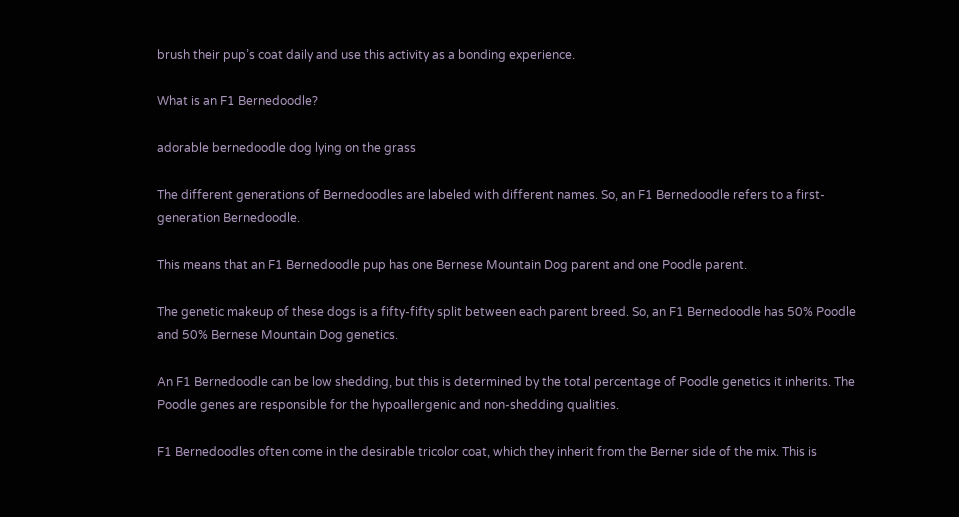brush their pup’s coat daily and use this activity as a bonding experience.

What is an F1 Bernedoodle?

adorable bernedoodle dog lying on the grass

The different generations of Bernedoodles are labeled with different names. So, an F1 Bernedoodle refers to a first-generation Bernedoodle.

This means that an F1 Bernedoodle pup has one Bernese Mountain Dog parent and one Poodle parent.

The genetic makeup of these dogs is a fifty-fifty split between each parent breed. So, an F1 Bernedoodle has 50% Poodle and 50% Bernese Mountain Dog genetics.

An F1 Bernedoodle can be low shedding, but this is determined by the total percentage of Poodle genetics it inherits. The Poodle genes are responsible for the hypoallergenic and non-shedding qualities.

F1 Bernedoodles often come in the desirable tricolor coat, which they inherit from the Berner side of the mix. This is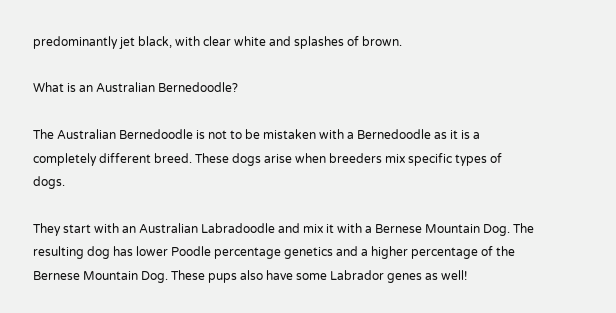predominantly jet black, with clear white and splashes of brown.

What is an Australian Bernedoodle?

The Australian Bernedoodle is not to be mistaken with a Bernedoodle as it is a completely different breed. These dogs arise when breeders mix specific types of dogs.

They start with an Australian Labradoodle and mix it with a Bernese Mountain Dog. The resulting dog has lower Poodle percentage genetics and a higher percentage of the Bernese Mountain Dog. These pups also have some Labrador genes as well!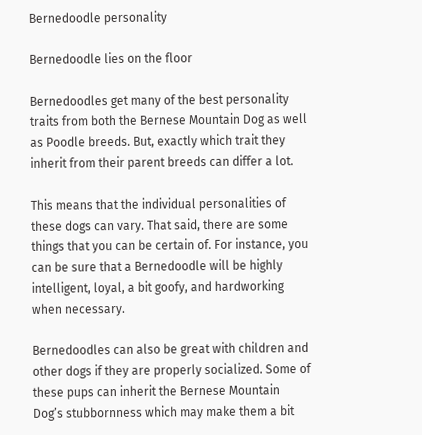Bernedoodle personality

Bernedoodle lies on the floor

Bernedoodles get many of the best personality traits from both the Bernese Mountain Dog as well as Poodle breeds. But, exactly which trait they inherit from their parent breeds can differ a lot.

This means that the individual personalities of these dogs can vary. That said, there are some things that you can be certain of. For instance, you can be sure that a Bernedoodle will be highly intelligent, loyal, a bit goofy, and hardworking when necessary.

Bernedoodles can also be great with children and other dogs if they are properly socialized. Some of these pups can inherit the Bernese Mountain Dog’s stubbornness which may make them a bit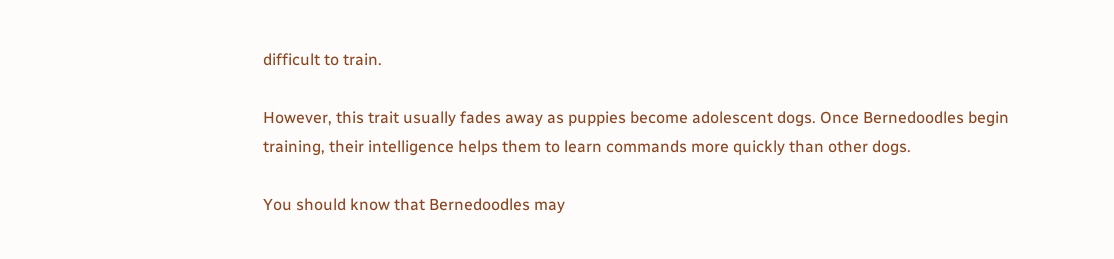difficult to train.

However, this trait usually fades away as puppies become adolescent dogs. Once Bernedoodles begin training, their intelligence helps them to learn commands more quickly than other dogs.

You should know that Bernedoodles may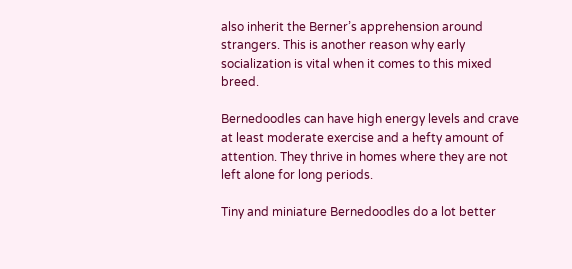also inherit the Berner’s apprehension around strangers. This is another reason why early socialization is vital when it comes to this mixed breed.

Bernedoodles can have high energy levels and crave at least moderate exercise and a hefty amount of attention. They thrive in homes where they are not left alone for long periods.

Tiny and miniature Bernedoodles do a lot better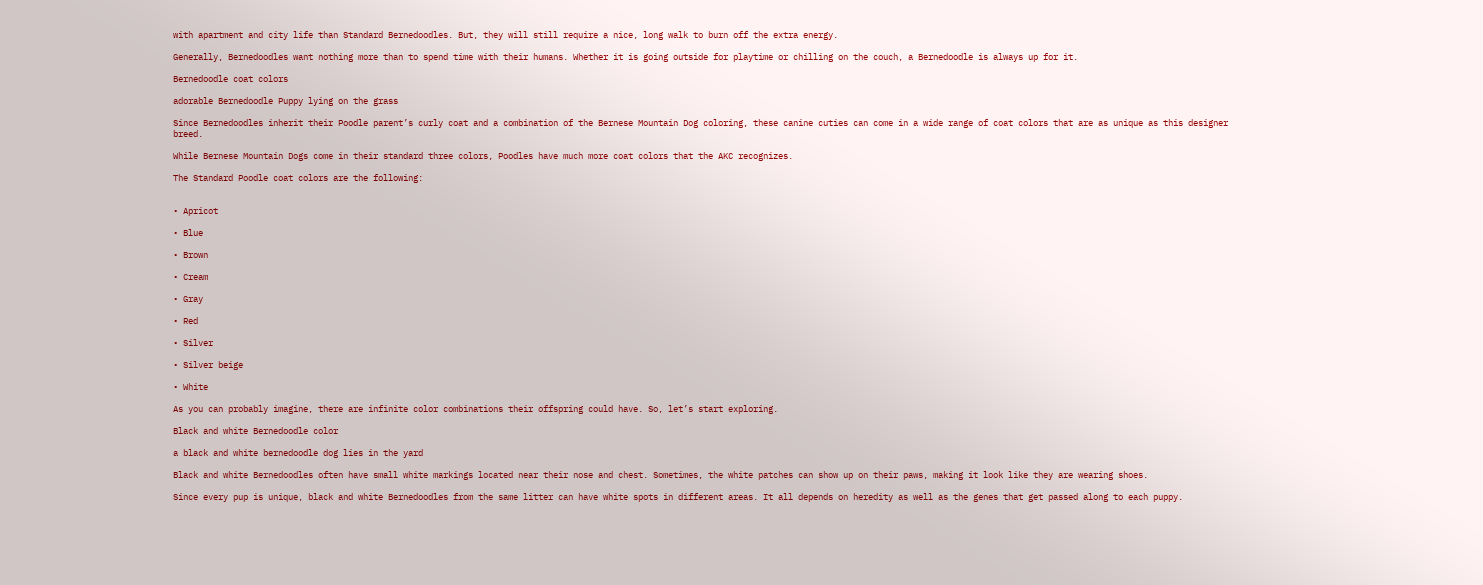with apartment and city life than Standard Bernedoodles. But, they will still require a nice, long walk to burn off the extra energy.

Generally, Bernedoodles want nothing more than to spend time with their humans. Whether it is going outside for playtime or chilling on the couch, a Bernedoodle is always up for it.

Bernedoodle coat colors

adorable Bernedoodle Puppy lying on the grass

Since Bernedoodles inherit their Poodle parent’s curly coat and a combination of the Bernese Mountain Dog coloring, these canine cuties can come in a wide range of coat colors that are as unique as this designer breed.

While Bernese Mountain Dogs come in their standard three colors, Poodles have much more coat colors that the AKC recognizes.

The Standard Poodle coat colors are the following:


• Apricot

• Blue

• Brown

• Cream

• Gray

• Red

• Silver

• Silver beige

• White

As you can probably imagine, there are infinite color combinations their offspring could have. So, let’s start exploring.

Black and white Bernedoodle color

a black and white bernedoodle dog lies in the yard

Black and white Bernedoodles often have small white markings located near their nose and chest. Sometimes, the white patches can show up on their paws, making it look like they are wearing shoes.

Since every pup is unique, black and white Bernedoodles from the same litter can have white spots in different areas. It all depends on heredity as well as the genes that get passed along to each puppy.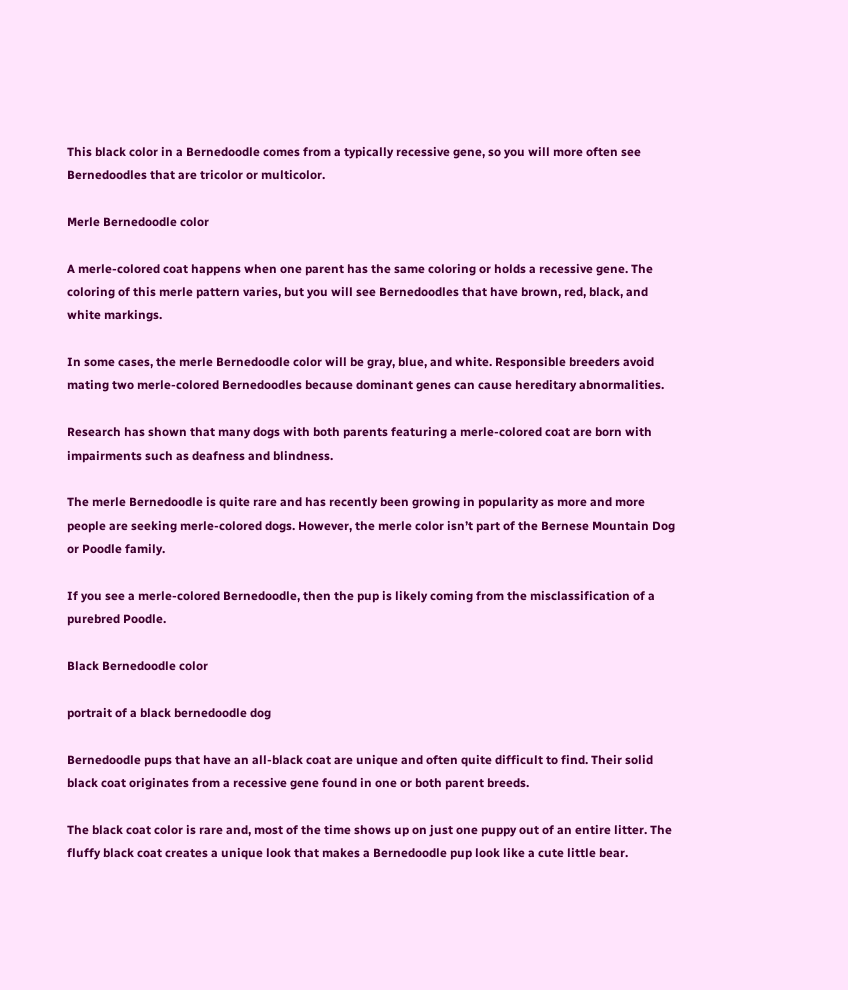This black color in a Bernedoodle comes from a typically recessive gene, so you will more often see Bernedoodles that are tricolor or multicolor.

Merle Bernedoodle color

A merle-colored coat happens when one parent has the same coloring or holds a recessive gene. The coloring of this merle pattern varies, but you will see Bernedoodles that have brown, red, black, and white markings.

In some cases, the merle Bernedoodle color will be gray, blue, and white. Responsible breeders avoid mating two merle-colored Bernedoodles because dominant genes can cause hereditary abnormalities.

Research has shown that many dogs with both parents featuring a merle-colored coat are born with impairments such as deafness and blindness.

The merle Bernedoodle is quite rare and has recently been growing in popularity as more and more people are seeking merle-colored dogs. However, the merle color isn’t part of the Bernese Mountain Dog or Poodle family.

If you see a merle-colored Bernedoodle, then the pup is likely coming from the misclassification of a purebred Poodle.

Black Bernedoodle color

portrait of a black bernedoodle dog

Bernedoodle pups that have an all-black coat are unique and often quite difficult to find. Their solid black coat originates from a recessive gene found in one or both parent breeds.

The black coat color is rare and, most of the time shows up on just one puppy out of an entire litter. The fluffy black coat creates a unique look that makes a Bernedoodle pup look like a cute little bear.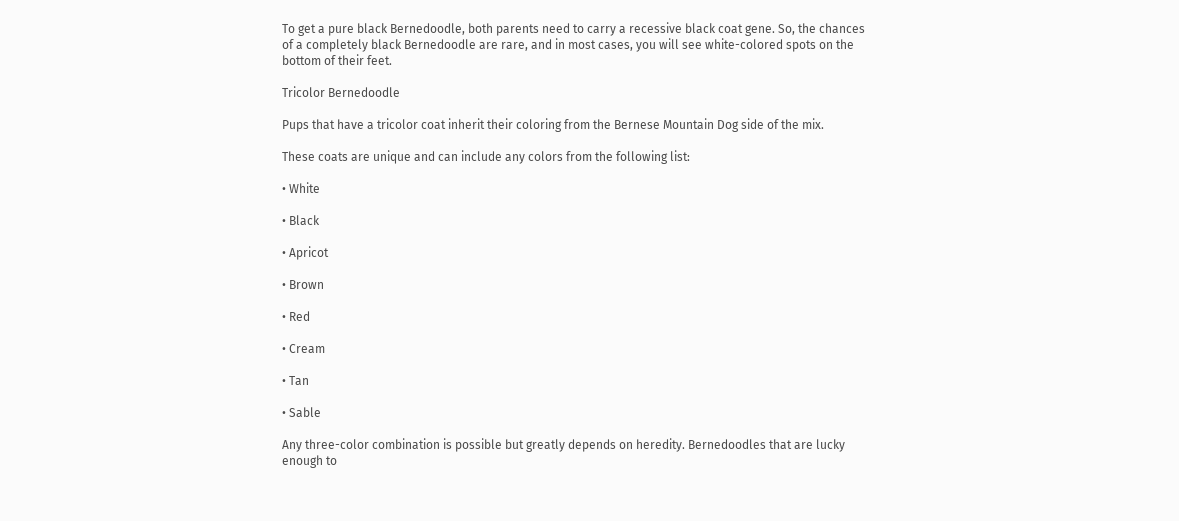To get a pure black Bernedoodle, both parents need to carry a recessive black coat gene. So, the chances of a completely black Bernedoodle are rare, and in most cases, you will see white-colored spots on the bottom of their feet.

Tricolor Bernedoodle

Pups that have a tricolor coat inherit their coloring from the Bernese Mountain Dog side of the mix.

These coats are unique and can include any colors from the following list:

• White

• Black

• Apricot

• Brown

• Red

• Cream

• Tan

• Sable

Any three-color combination is possible but greatly depends on heredity. Bernedoodles that are lucky enough to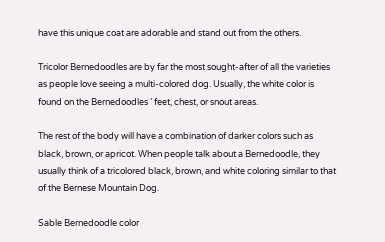have this unique coat are adorable and stand out from the others.

Tricolor Bernedoodles are by far the most sought-after of all the varieties as people love seeing a multi-colored dog. Usually, the white color is found on the Bernedoodles ’ feet, chest, or snout areas.

The rest of the body will have a combination of darker colors such as black, brown, or apricot. When people talk about a Bernedoodle, they usually think of a tricolored black, brown, and white coloring similar to that of the Bernese Mountain Dog.

Sable Bernedoodle color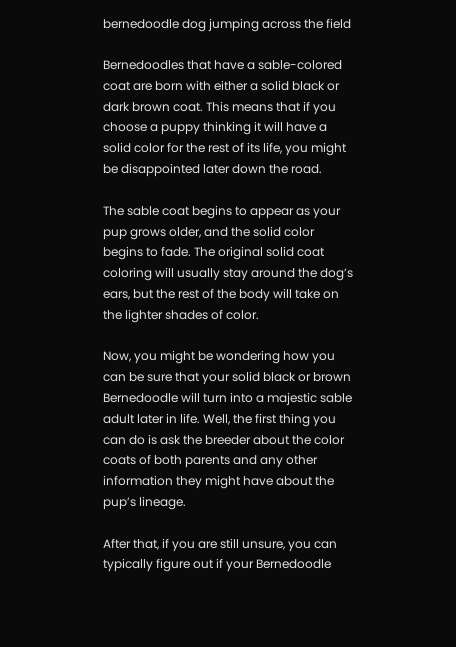bernedoodle dog jumping across the field

Bernedoodles that have a sable-colored coat are born with either a solid black or dark brown coat. This means that if you choose a puppy thinking it will have a solid color for the rest of its life, you might be disappointed later down the road.

The sable coat begins to appear as your pup grows older, and the solid color begins to fade. The original solid coat coloring will usually stay around the dog’s ears, but the rest of the body will take on the lighter shades of color.

Now, you might be wondering how you can be sure that your solid black or brown Bernedoodle will turn into a majestic sable adult later in life. Well, the first thing you can do is ask the breeder about the color coats of both parents and any other information they might have about the pup’s lineage.

After that, if you are still unsure, you can typically figure out if your Bernedoodle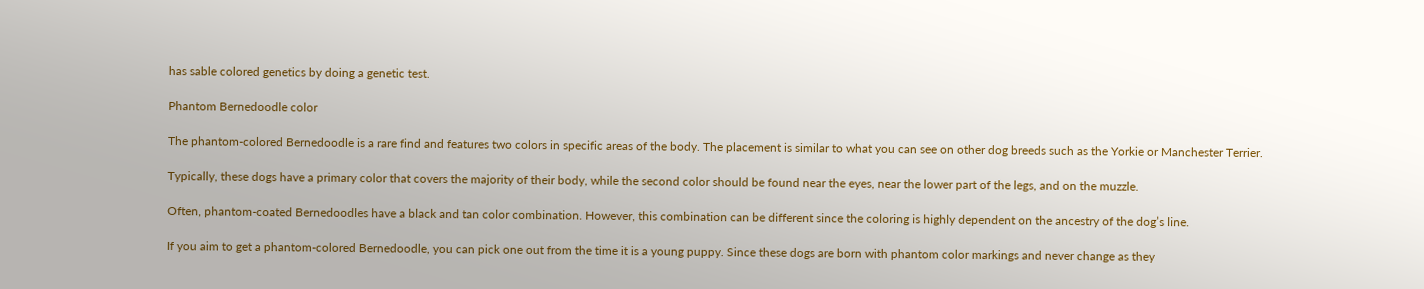has sable colored genetics by doing a genetic test.

Phantom Bernedoodle color

The phantom-colored Bernedoodle is a rare find and features two colors in specific areas of the body. The placement is similar to what you can see on other dog breeds such as the Yorkie or Manchester Terrier.

Typically, these dogs have a primary color that covers the majority of their body, while the second color should be found near the eyes, near the lower part of the legs, and on the muzzle.

Often, phantom-coated Bernedoodles have a black and tan color combination. However, this combination can be different since the coloring is highly dependent on the ancestry of the dog’s line.

If you aim to get a phantom-colored Bernedoodle, you can pick one out from the time it is a young puppy. Since these dogs are born with phantom color markings and never change as they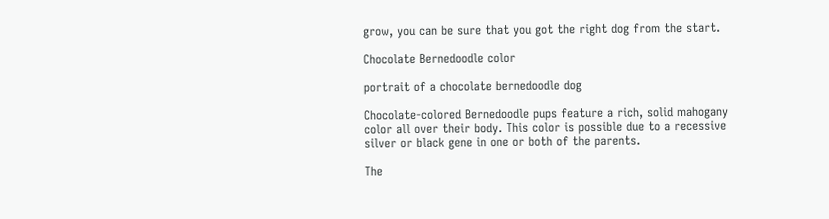grow, you can be sure that you got the right dog from the start.

Chocolate Bernedoodle color

portrait of a chocolate bernedoodle dog

Chocolate-colored Bernedoodle pups feature a rich, solid mahogany color all over their body. This color is possible due to a recessive silver or black gene in one or both of the parents.

The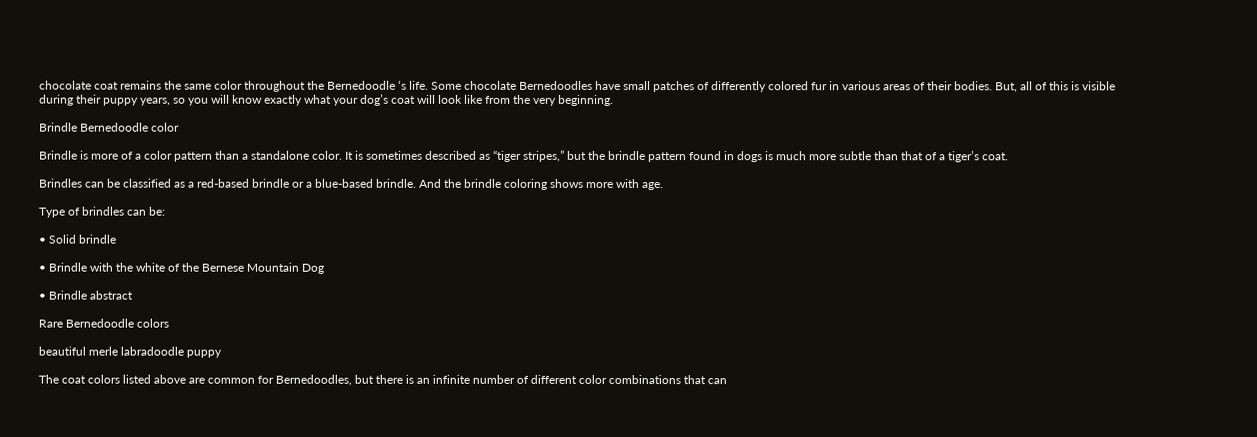chocolate coat remains the same color throughout the Bernedoodle ‘s life. Some chocolate Bernedoodles have small patches of differently colored fur in various areas of their bodies. But, all of this is visible during their puppy years, so you will know exactly what your dog’s coat will look like from the very beginning.

Brindle Bernedoodle color

Brindle is more of a color pattern than a standalone color. It is sometimes described as “tiger stripes,” but the brindle pattern found in dogs is much more subtle than that of a tiger’s coat.

Brindles can be classified as a red-based brindle or a blue-based brindle. And the brindle coloring shows more with age.

Type of brindles can be:

• Solid brindle

• Brindle with the white of the Bernese Mountain Dog

• Brindle abstract

Rare Bernedoodle colors

beautiful merle labradoodle puppy

The coat colors listed above are common for Bernedoodles, but there is an infinite number of different color combinations that can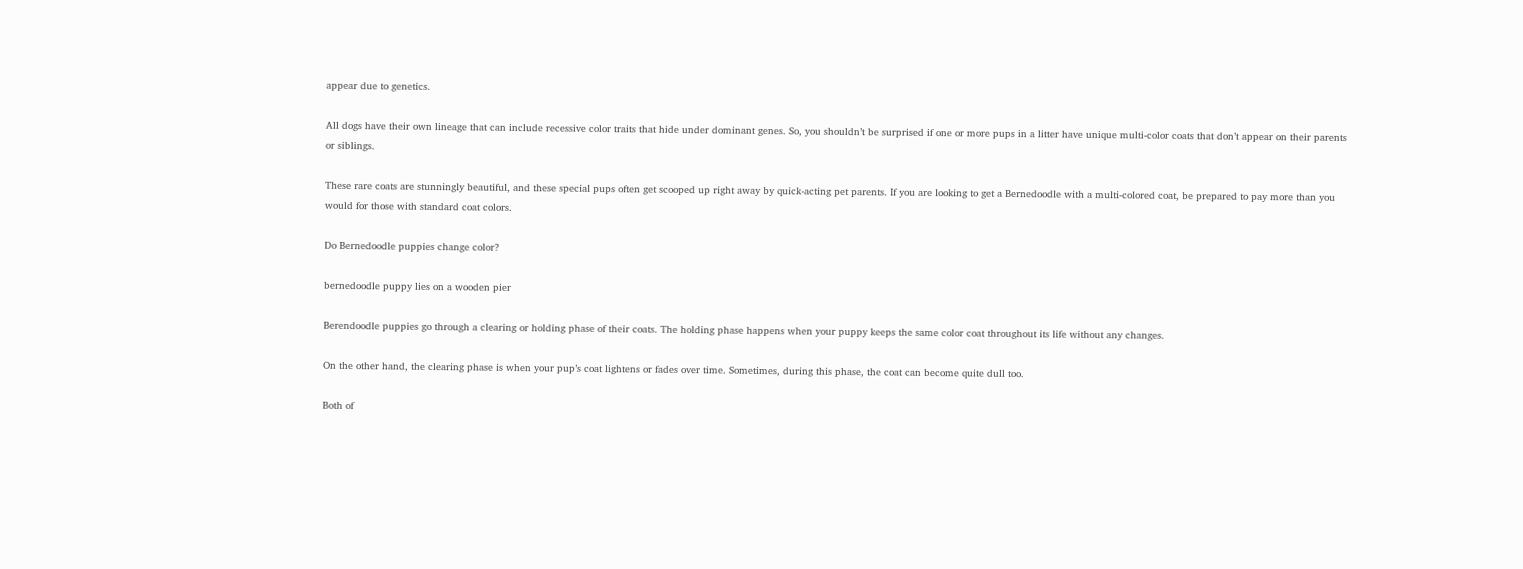appear due to genetics.

All dogs have their own lineage that can include recessive color traits that hide under dominant genes. So, you shouldn’t be surprised if one or more pups in a litter have unique multi-color coats that don’t appear on their parents or siblings.

These rare coats are stunningly beautiful, and these special pups often get scooped up right away by quick-acting pet parents. If you are looking to get a Bernedoodle with a multi-colored coat, be prepared to pay more than you would for those with standard coat colors.

Do Bernedoodle puppies change color?

bernedoodle puppy lies on a wooden pier

Berendoodle puppies go through a clearing or holding phase of their coats. The holding phase happens when your puppy keeps the same color coat throughout its life without any changes.

On the other hand, the clearing phase is when your pup’s coat lightens or fades over time. Sometimes, during this phase, the coat can become quite dull too.

Both of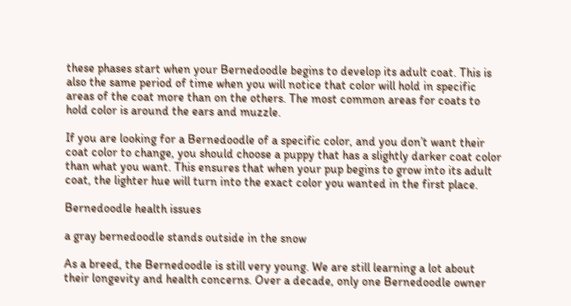these phases start when your Bernedoodle begins to develop its adult coat. This is also the same period of time when you will notice that color will hold in specific areas of the coat more than on the others. The most common areas for coats to hold color is around the ears and muzzle.

If you are looking for a Bernedoodle of a specific color, and you don’t want their coat color to change, you should choose a puppy that has a slightly darker coat color than what you want. This ensures that when your pup begins to grow into its adult coat, the lighter hue will turn into the exact color you wanted in the first place.

Bernedoodle health issues

a gray bernedoodle stands outside in the snow

As a breed, the Bernedoodle is still very young. We are still learning a lot about their longevity and health concerns. Over a decade, only one Bernedoodle owner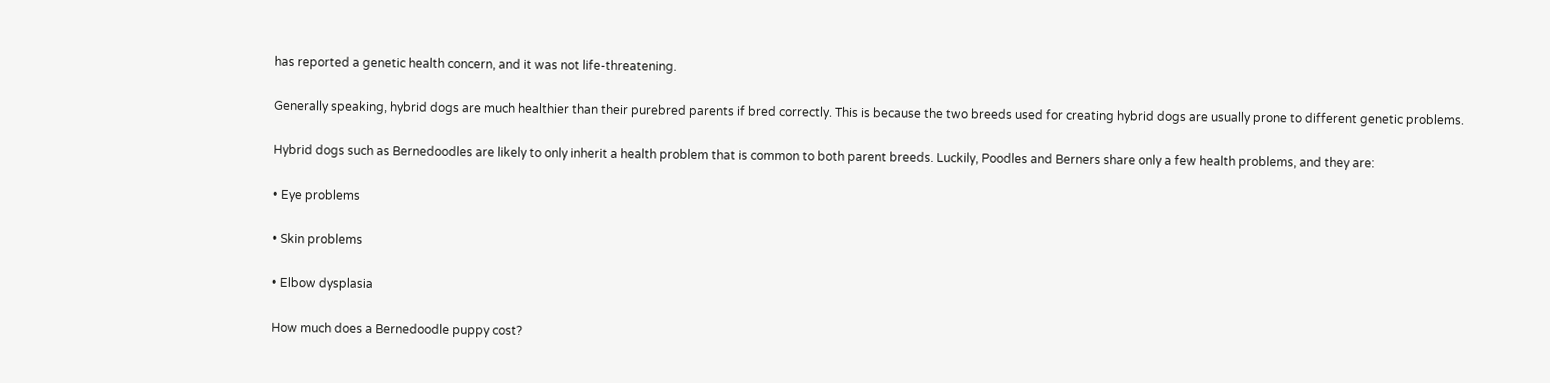has reported a genetic health concern, and it was not life-threatening.

Generally speaking, hybrid dogs are much healthier than their purebred parents if bred correctly. This is because the two breeds used for creating hybrid dogs are usually prone to different genetic problems.

Hybrid dogs such as Bernedoodles are likely to only inherit a health problem that is common to both parent breeds. Luckily, Poodles and Berners share only a few health problems, and they are:

• Eye problems

• Skin problems

• Elbow dysplasia

How much does a Bernedoodle puppy cost?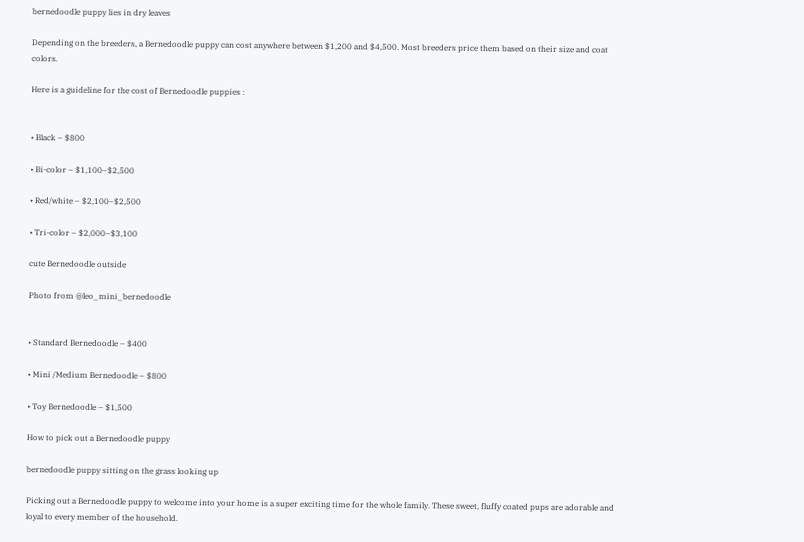bernedoodle puppy lies in dry leaves

Depending on the breeders, a Bernedoodle puppy can cost anywhere between $1,200 and $4,500. Most breeders price them based on their size and coat colors.

Here is a guideline for the cost of Bernedoodle puppies :


• Black – $800

• Bi-color – $1,100–$2,500

• Red/white – $2,100–$2,500

• Tri-color – $2,000–$3,100

cute Bernedoodle outside

Photo from @leo_mini_bernedoodle


• Standard Bernedoodle – $400

• Mini /Medium Bernedoodle – $800

• Toy Bernedoodle – $1,500

How to pick out a Bernedoodle puppy

bernedoodle puppy sitting on the grass looking up

Picking out a Bernedoodle puppy to welcome into your home is a super exciting time for the whole family. These sweet, fluffy coated pups are adorable and loyal to every member of the household.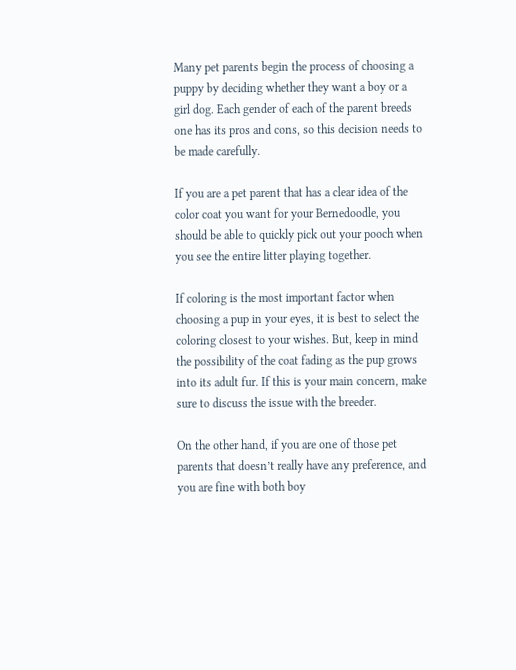Many pet parents begin the process of choosing a puppy by deciding whether they want a boy or a girl dog. Each gender of each of the parent breeds one has its pros and cons, so this decision needs to be made carefully.

If you are a pet parent that has a clear idea of the color coat you want for your Bernedoodle, you should be able to quickly pick out your pooch when you see the entire litter playing together.

If coloring is the most important factor when choosing a pup in your eyes, it is best to select the coloring closest to your wishes. But, keep in mind the possibility of the coat fading as the pup grows into its adult fur. If this is your main concern, make sure to discuss the issue with the breeder.

On the other hand, if you are one of those pet parents that doesn’t really have any preference, and you are fine with both boy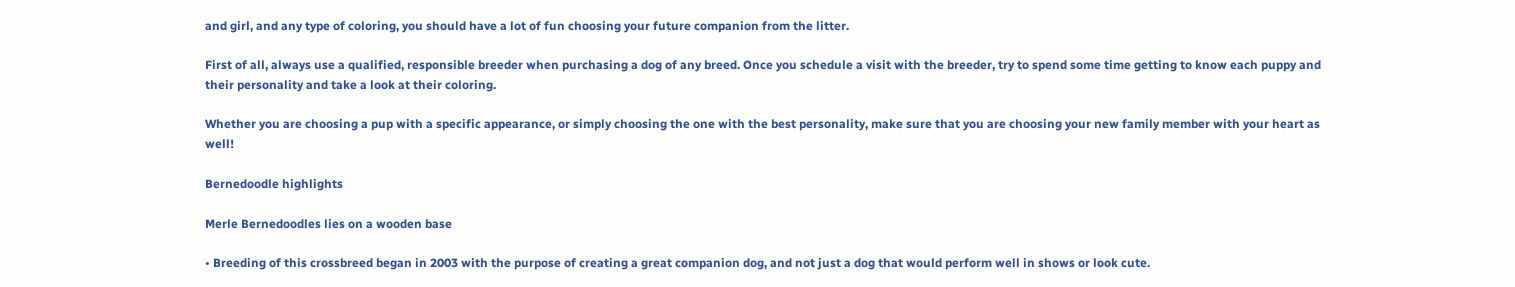and girl, and any type of coloring, you should have a lot of fun choosing your future companion from the litter.

First of all, always use a qualified, responsible breeder when purchasing a dog of any breed. Once you schedule a visit with the breeder, try to spend some time getting to know each puppy and their personality and take a look at their coloring.

Whether you are choosing a pup with a specific appearance, or simply choosing the one with the best personality, make sure that you are choosing your new family member with your heart as well!

Bernedoodle highlights

Merle Bernedoodles lies on a wooden base

• Breeding of this crossbreed began in 2003 with the purpose of creating a great companion dog, and not just a dog that would perform well in shows or look cute.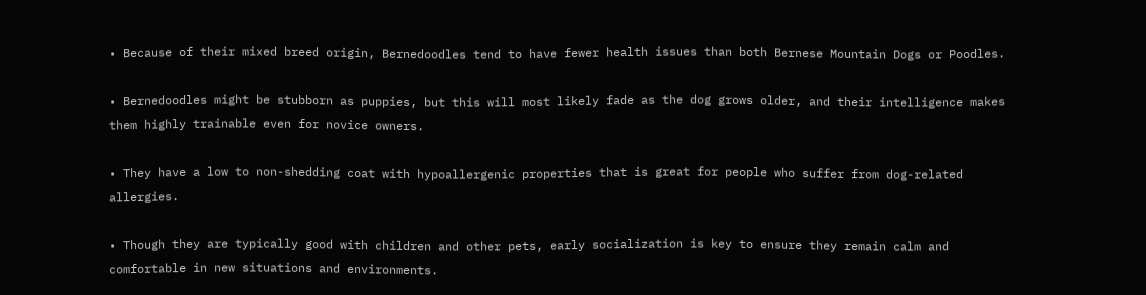• Because of their mixed breed origin, Bernedoodles tend to have fewer health issues than both Bernese Mountain Dogs or Poodles.

• Bernedoodles might be stubborn as puppies, but this will most likely fade as the dog grows older, and their intelligence makes them highly trainable even for novice owners.

• They have a low to non-shedding coat with hypoallergenic properties that is great for people who suffer from dog-related allergies.

• Though they are typically good with children and other pets, early socialization is key to ensure they remain calm and comfortable in new situations and environments.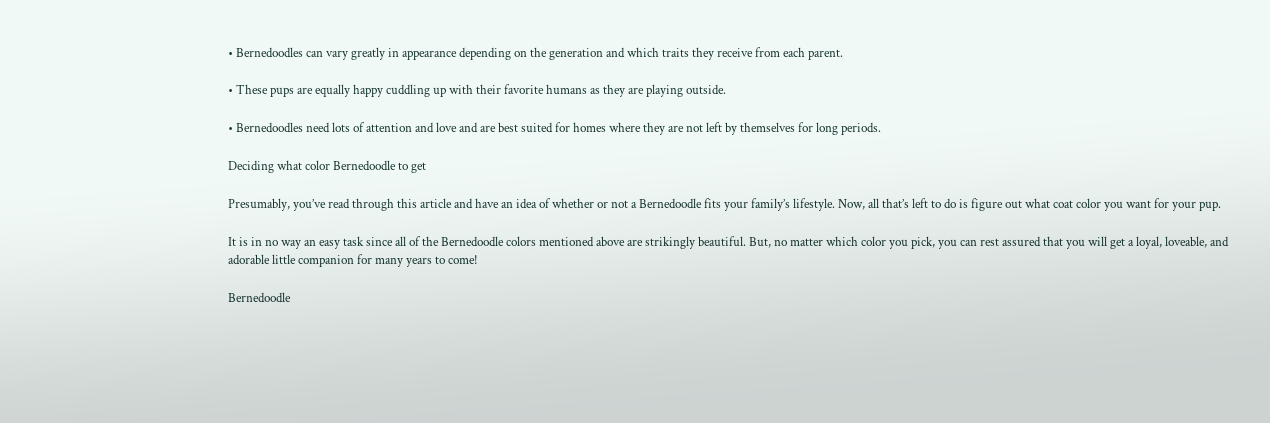• Bernedoodles can vary greatly in appearance depending on the generation and which traits they receive from each parent.

• These pups are equally happy cuddling up with their favorite humans as they are playing outside.

• Bernedoodles need lots of attention and love and are best suited for homes where they are not left by themselves for long periods.

Deciding what color Bernedoodle to get

Presumably, you’ve read through this article and have an idea of whether or not a Bernedoodle fits your family’s lifestyle. Now, all that’s left to do is figure out what coat color you want for your pup.

It is in no way an easy task since all of the Bernedoodle colors mentioned above are strikingly beautiful. But, no matter which color you pick, you can rest assured that you will get a loyal, loveable, and adorable little companion for many years to come!

Bernedoodle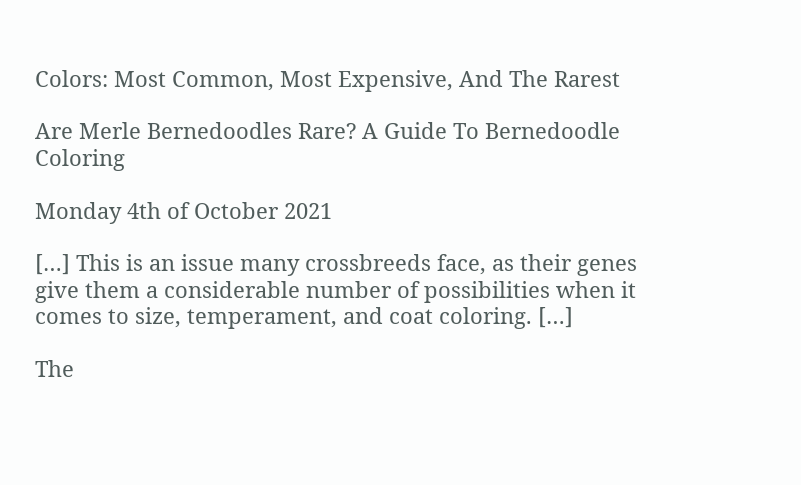Colors: Most Common, Most Expensive, And The Rarest

Are Merle Bernedoodles Rare? A Guide To Bernedoodle Coloring

Monday 4th of October 2021

[…] This is an issue many crossbreeds face, as their genes give them a considerable number of possibilities when it comes to size, temperament, and coat coloring. […]

The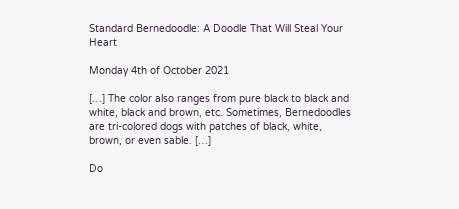Standard Bernedoodle: A Doodle That Will Steal Your Heart

Monday 4th of October 2021

[…] The color also ranges from pure black to black and white, black and brown, etc. Sometimes, Bernedoodles are tri-colored dogs with patches of black, white, brown, or even sable. […]

Do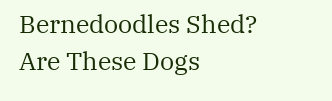Bernedoodles Shed? Are These Dogs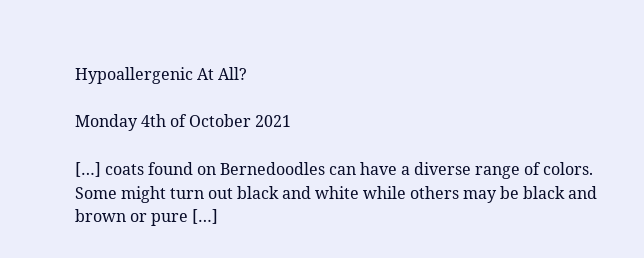Hypoallergenic At All?

Monday 4th of October 2021

[…] coats found on Bernedoodles can have a diverse range of colors. Some might turn out black and white while others may be black and brown or pure […]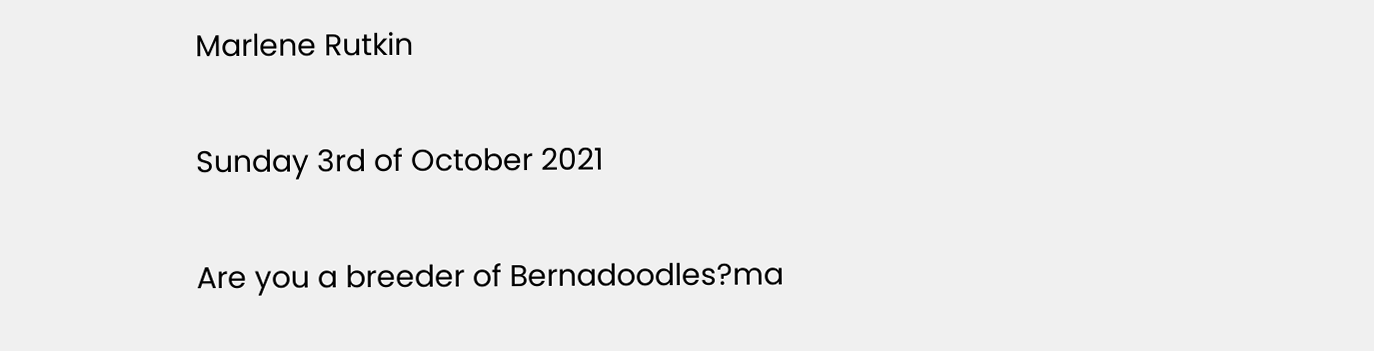Marlene Rutkin

Sunday 3rd of October 2021

Are you a breeder of Bernadoodles?ma